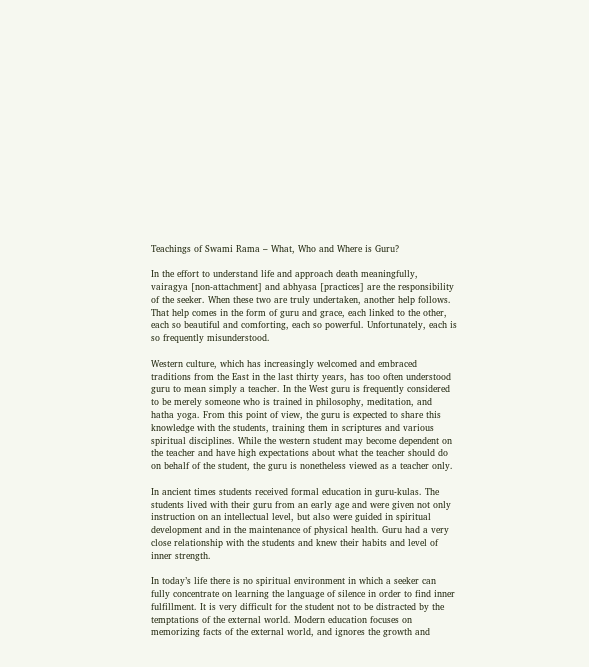Teachings of Swami Rama – What, Who and Where is Guru?

In the effort to understand life and approach death meaningfully, vairagya [non-attachment] and abhyasa [practices] are the responsibility of the seeker. When these two are truly undertaken, another help follows. That help comes in the form of guru and grace, each linked to the other, each so beautiful and comforting, each so powerful. Unfortunately, each is so frequently misunderstood.

Western culture, which has increasingly welcomed and embraced traditions from the East in the last thirty years, has too often understood guru to mean simply a teacher. In the West guru is frequently considered to be merely someone who is trained in philosophy, meditation, and hatha yoga. From this point of view, the guru is expected to share this knowledge with the students, training them in scriptures and various spiritual disciplines. While the western student may become dependent on the teacher and have high expectations about what the teacher should do on behalf of the student, the guru is nonetheless viewed as a teacher only.

In ancient times students received formal education in guru-kulas. The students lived with their guru from an early age and were given not only instruction on an intellectual level, but also were guided in spiritual development and in the maintenance of physical health. Guru had a very close relationship with the students and knew their habits and level of inner strength.

In today’s life there is no spiritual environment in which a seeker can fully concentrate on learning the language of silence in order to find inner fulfillment. It is very difficult for the student not to be distracted by the temptations of the external world. Modern education focuses on memorizing facts of the external world, and ignores the growth and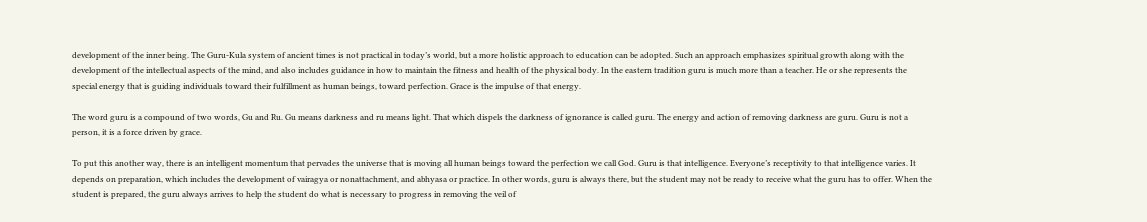development of the inner being. The Guru-Kula system of ancient times is not practical in today’s world, but a more holistic approach to education can be adopted. Such an approach emphasizes spiritual growth along with the development of the intellectual aspects of the mind, and also includes guidance in how to maintain the fitness and health of the physical body. In the eastern tradition guru is much more than a teacher. He or she represents the special energy that is guiding individuals toward their fulfillment as human beings, toward perfection. Grace is the impulse of that energy.

The word guru is a compound of two words, Gu and Ru. Gu means darkness and ru means light. That which dispels the darkness of ignorance is called guru. The energy and action of removing darkness are guru. Guru is not a person, it is a force driven by grace.

To put this another way, there is an intelligent momentum that pervades the universe that is moving all human beings toward the perfection we call God. Guru is that intelligence. Everyone’s receptivity to that intelligence varies. It depends on preparation, which includes the development of vairagya or nonattachment, and abhyasa or practice. In other words, guru is always there, but the student may not be ready to receive what the guru has to offer. When the student is prepared, the guru always arrives to help the student do what is necessary to progress in removing the veil of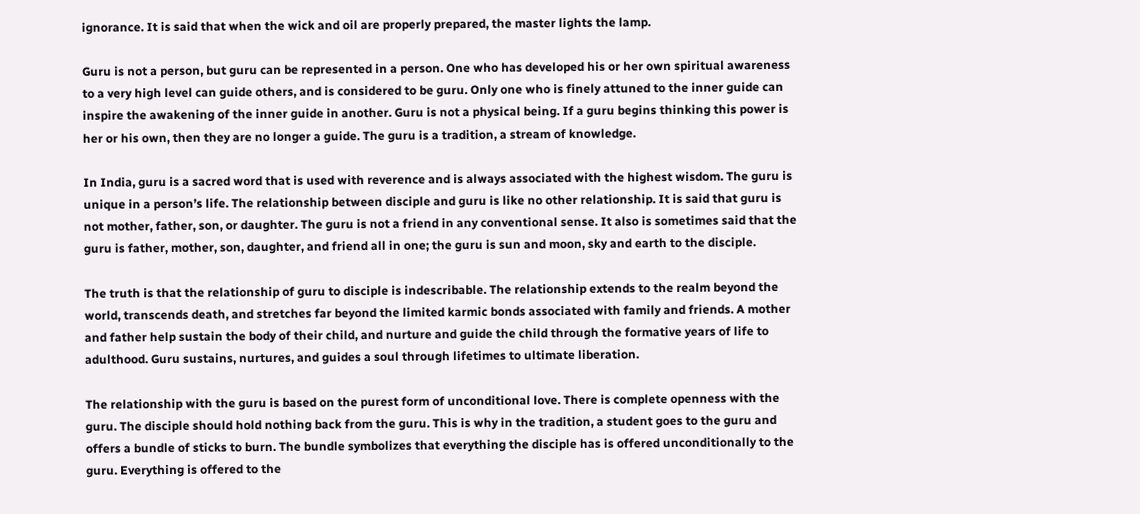ignorance. It is said that when the wick and oil are properly prepared, the master lights the lamp.

Guru is not a person, but guru can be represented in a person. One who has developed his or her own spiritual awareness to a very high level can guide others, and is considered to be guru. Only one who is finely attuned to the inner guide can inspire the awakening of the inner guide in another. Guru is not a physical being. If a guru begins thinking this power is her or his own, then they are no longer a guide. The guru is a tradition, a stream of knowledge.

In India, guru is a sacred word that is used with reverence and is always associated with the highest wisdom. The guru is unique in a person’s life. The relationship between disciple and guru is like no other relationship. It is said that guru is not mother, father, son, or daughter. The guru is not a friend in any conventional sense. It also is sometimes said that the guru is father, mother, son, daughter, and friend all in one; the guru is sun and moon, sky and earth to the disciple.

The truth is that the relationship of guru to disciple is indescribable. The relationship extends to the realm beyond the world, transcends death, and stretches far beyond the limited karmic bonds associated with family and friends. A mother and father help sustain the body of their child, and nurture and guide the child through the formative years of life to adulthood. Guru sustains, nurtures, and guides a soul through lifetimes to ultimate liberation.

The relationship with the guru is based on the purest form of unconditional love. There is complete openness with the guru. The disciple should hold nothing back from the guru. This is why in the tradition, a student goes to the guru and offers a bundle of sticks to burn. The bundle symbolizes that everything the disciple has is offered unconditionally to the guru. Everything is offered to the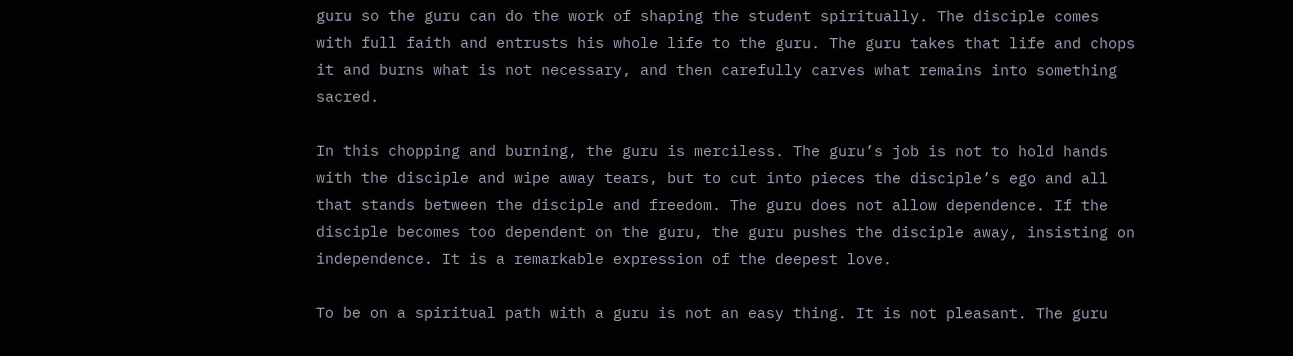guru so the guru can do the work of shaping the student spiritually. The disciple comes with full faith and entrusts his whole life to the guru. The guru takes that life and chops it and burns what is not necessary, and then carefully carves what remains into something sacred.

In this chopping and burning, the guru is merciless. The guru’s job is not to hold hands with the disciple and wipe away tears, but to cut into pieces the disciple’s ego and all that stands between the disciple and freedom. The guru does not allow dependence. If the disciple becomes too dependent on the guru, the guru pushes the disciple away, insisting on independence. It is a remarkable expression of the deepest love.

To be on a spiritual path with a guru is not an easy thing. It is not pleasant. The guru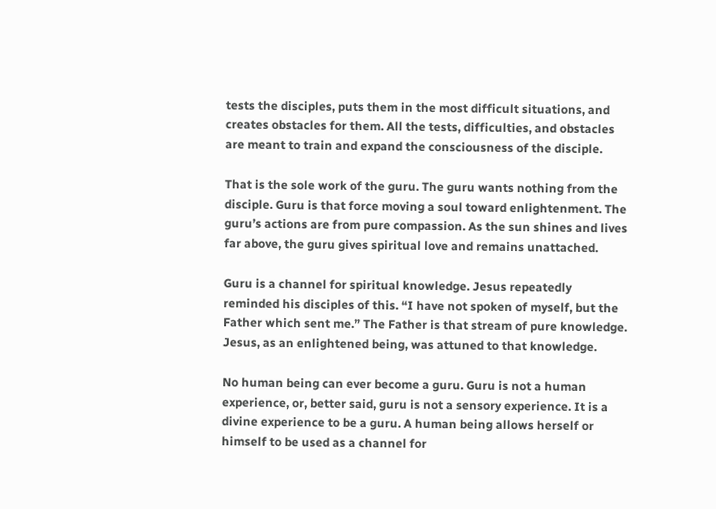tests the disciples, puts them in the most difficult situations, and creates obstacles for them. All the tests, difficulties, and obstacles are meant to train and expand the consciousness of the disciple.

That is the sole work of the guru. The guru wants nothing from the disciple. Guru is that force moving a soul toward enlightenment. The guru’s actions are from pure compassion. As the sun shines and lives far above, the guru gives spiritual love and remains unattached.

Guru is a channel for spiritual knowledge. Jesus repeatedly reminded his disciples of this. “I have not spoken of myself, but the Father which sent me.” The Father is that stream of pure knowledge. Jesus, as an enlightened being, was attuned to that knowledge.

No human being can ever become a guru. Guru is not a human experience, or, better said, guru is not a sensory experience. It is a divine experience to be a guru. A human being allows herself or himself to be used as a channel for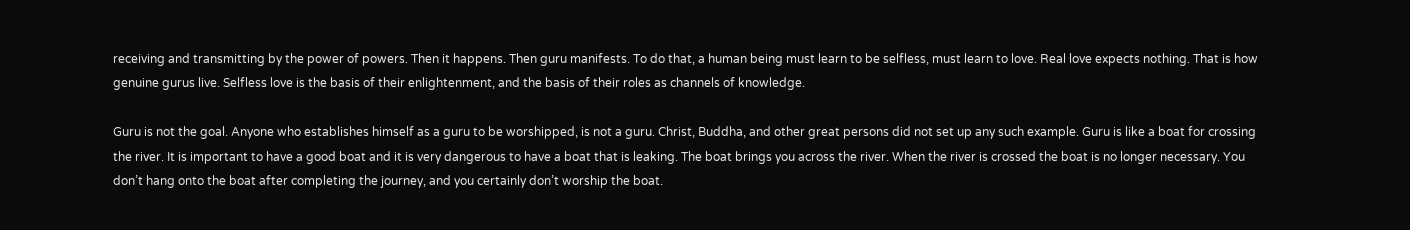receiving and transmitting by the power of powers. Then it happens. Then guru manifests. To do that, a human being must learn to be selfless, must learn to love. Real love expects nothing. That is how genuine gurus live. Selfless love is the basis of their enlightenment, and the basis of their roles as channels of knowledge.

Guru is not the goal. Anyone who establishes himself as a guru to be worshipped, is not a guru. Christ, Buddha, and other great persons did not set up any such example. Guru is like a boat for crossing the river. It is important to have a good boat and it is very dangerous to have a boat that is leaking. The boat brings you across the river. When the river is crossed the boat is no longer necessary. You don’t hang onto the boat after completing the journey, and you certainly don’t worship the boat.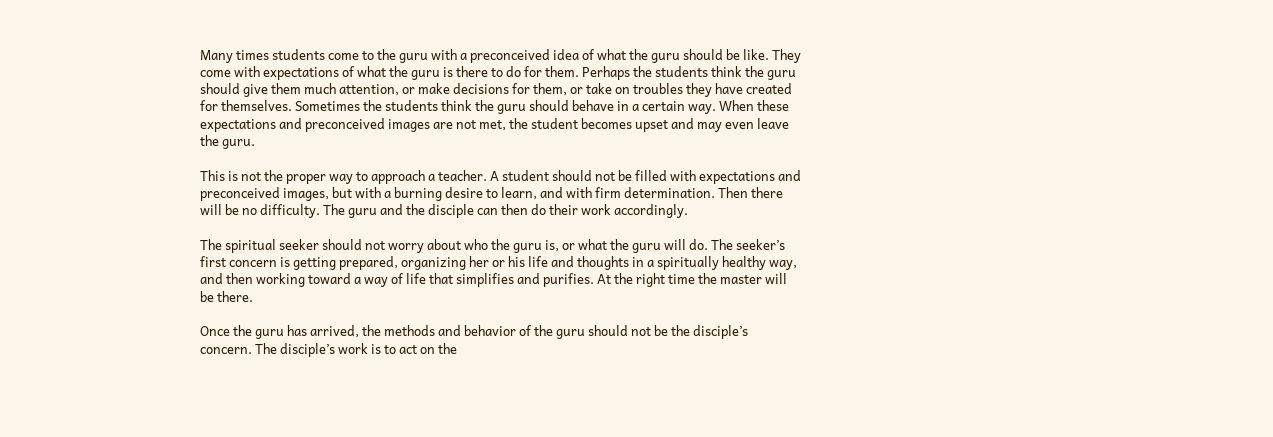Many times students come to the guru with a preconceived idea of what the guru should be like. They come with expectations of what the guru is there to do for them. Perhaps the students think the guru should give them much attention, or make decisions for them, or take on troubles they have created for themselves. Sometimes the students think the guru should behave in a certain way. When these expectations and preconceived images are not met, the student becomes upset and may even leave the guru.

This is not the proper way to approach a teacher. A student should not be filled with expectations and preconceived images, but with a burning desire to learn, and with firm determination. Then there will be no difficulty. The guru and the disciple can then do their work accordingly.

The spiritual seeker should not worry about who the guru is, or what the guru will do. The seeker’s first concern is getting prepared, organizing her or his life and thoughts in a spiritually healthy way, and then working toward a way of life that simplifies and purifies. At the right time the master will be there.

Once the guru has arrived, the methods and behavior of the guru should not be the disciple’s concern. The disciple’s work is to act on the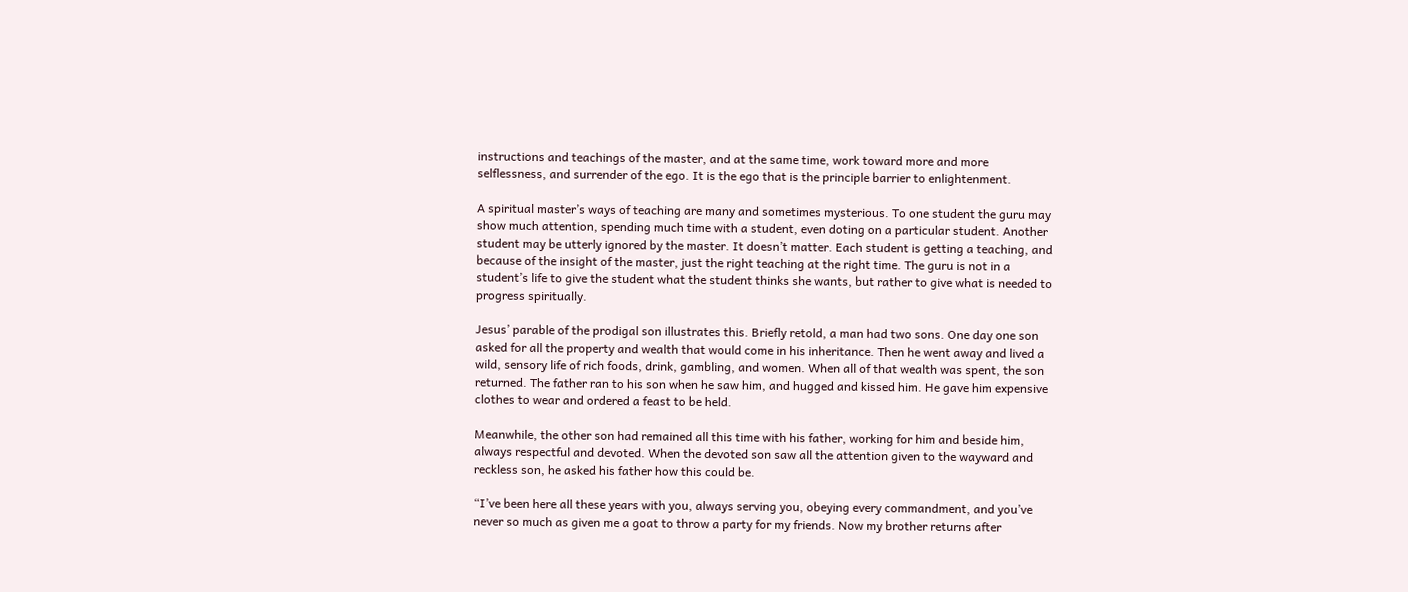instructions and teachings of the master, and at the same time, work toward more and more selflessness, and surrender of the ego. It is the ego that is the principle barrier to enlightenment.

A spiritual master’s ways of teaching are many and sometimes mysterious. To one student the guru may show much attention, spending much time with a student, even doting on a particular student. Another student may be utterly ignored by the master. It doesn’t matter. Each student is getting a teaching, and because of the insight of the master, just the right teaching at the right time. The guru is not in a student’s life to give the student what the student thinks she wants, but rather to give what is needed to progress spiritually.

Jesus’ parable of the prodigal son illustrates this. Briefly retold, a man had two sons. One day one son asked for all the property and wealth that would come in his inheritance. Then he went away and lived a wild, sensory life of rich foods, drink, gambling, and women. When all of that wealth was spent, the son returned. The father ran to his son when he saw him, and hugged and kissed him. He gave him expensive clothes to wear and ordered a feast to be held.

Meanwhile, the other son had remained all this time with his father, working for him and beside him, always respectful and devoted. When the devoted son saw all the attention given to the wayward and reckless son, he asked his father how this could be.

“I’ve been here all these years with you, always serving you, obeying every commandment, and you’ve never so much as given me a goat to throw a party for my friends. Now my brother returns after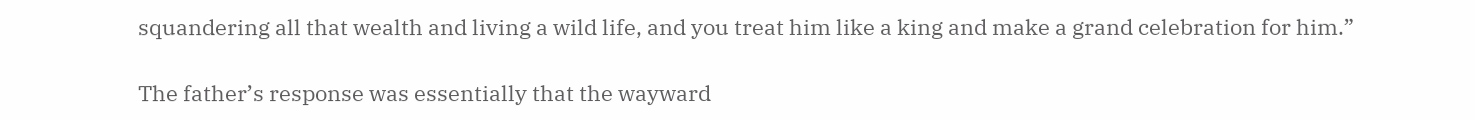squandering all that wealth and living a wild life, and you treat him like a king and make a grand celebration for him.”

The father’s response was essentially that the wayward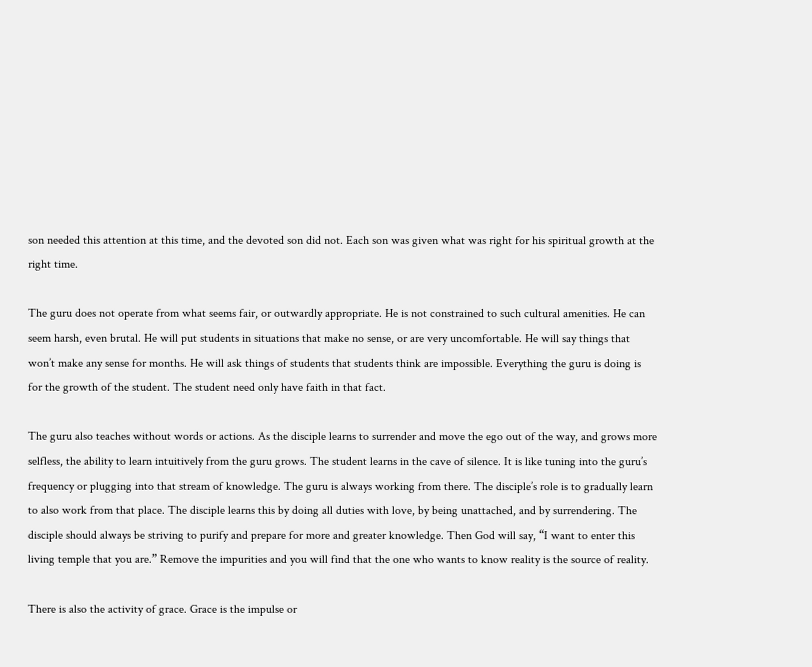son needed this attention at this time, and the devoted son did not. Each son was given what was right for his spiritual growth at the right time.

The guru does not operate from what seems fair, or outwardly appropriate. He is not constrained to such cultural amenities. He can seem harsh, even brutal. He will put students in situations that make no sense, or are very uncomfortable. He will say things that won’t make any sense for months. He will ask things of students that students think are impossible. Everything the guru is doing is for the growth of the student. The student need only have faith in that fact.

The guru also teaches without words or actions. As the disciple learns to surrender and move the ego out of the way, and grows more selfless, the ability to learn intuitively from the guru grows. The student learns in the cave of silence. It is like tuning into the guru’s frequency or plugging into that stream of knowledge. The guru is always working from there. The disciple’s role is to gradually learn to also work from that place. The disciple learns this by doing all duties with love, by being unattached, and by surrendering. The disciple should always be striving to purify and prepare for more and greater knowledge. Then God will say, “I want to enter this living temple that you are.” Remove the impurities and you will find that the one who wants to know reality is the source of reality.

There is also the activity of grace. Grace is the impulse or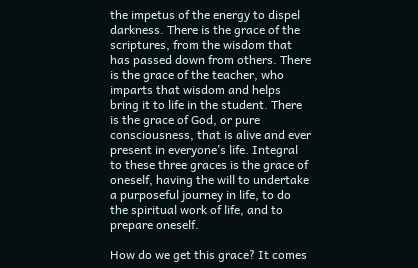the impetus of the energy to dispel darkness. There is the grace of the scriptures, from the wisdom that has passed down from others. There is the grace of the teacher, who imparts that wisdom and helps bring it to life in the student. There is the grace of God, or pure consciousness, that is alive and ever present in everyone’s life. Integral to these three graces is the grace of oneself, having the will to undertake a purposeful journey in life, to do the spiritual work of life, and to prepare oneself.

How do we get this grace? It comes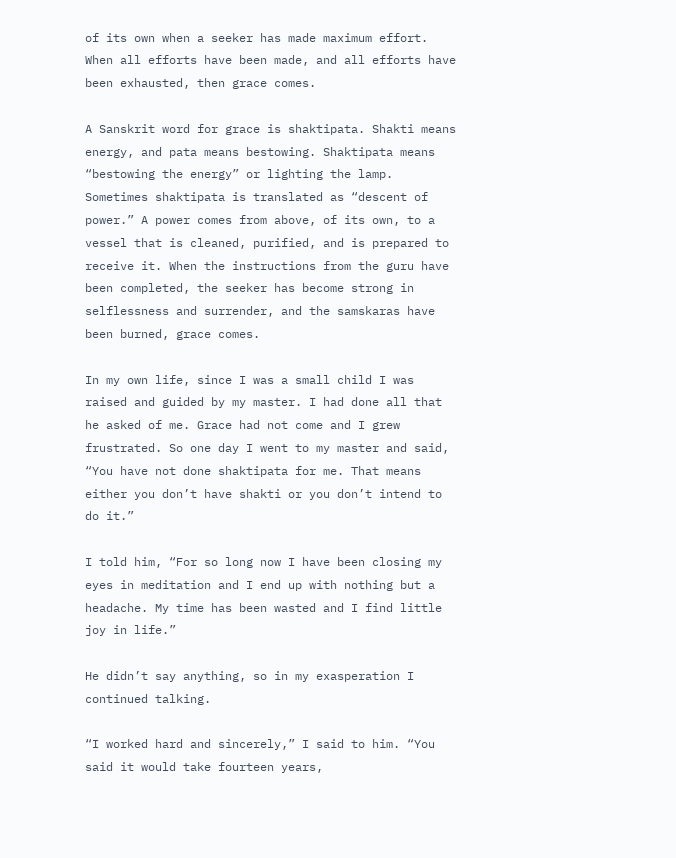of its own when a seeker has made maximum effort. When all efforts have been made, and all efforts have been exhausted, then grace comes.

A Sanskrit word for grace is shaktipata. Shakti means energy, and pata means bestowing. Shaktipata means “bestowing the energy” or lighting the lamp. Sometimes shaktipata is translated as “descent of power.” A power comes from above, of its own, to a vessel that is cleaned, purified, and is prepared to receive it. When the instructions from the guru have been completed, the seeker has become strong in selflessness and surrender, and the samskaras have been burned, grace comes.

In my own life, since I was a small child I was raised and guided by my master. I had done all that he asked of me. Grace had not come and I grew frustrated. So one day I went to my master and said, “You have not done shaktipata for me. That means either you don’t have shakti or you don’t intend to do it.”

I told him, “For so long now I have been closing my eyes in meditation and I end up with nothing but a headache. My time has been wasted and I find little joy in life.”

He didn’t say anything, so in my exasperation I continued talking.

“I worked hard and sincerely,” I said to him. “You said it would take fourteen years,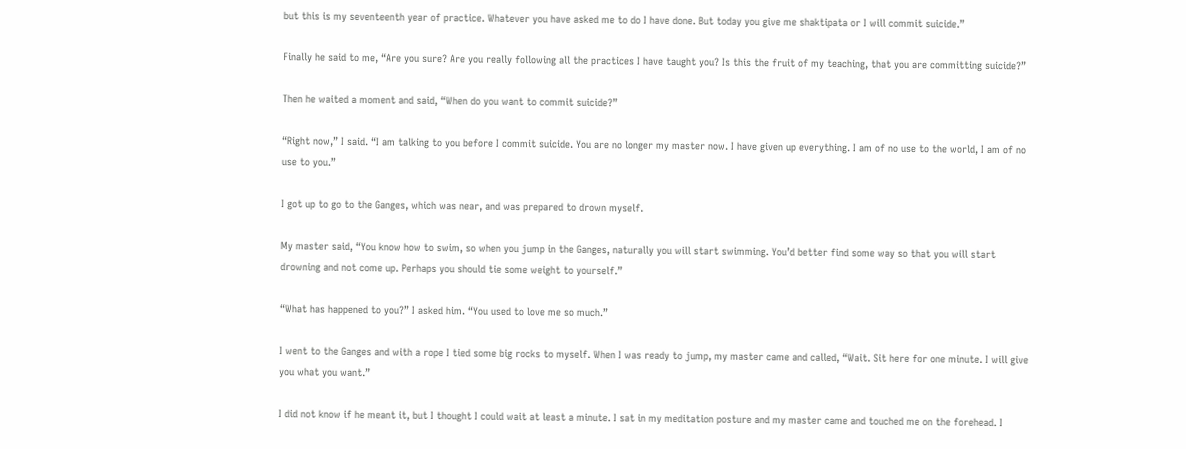but this is my seventeenth year of practice. Whatever you have asked me to do I have done. But today you give me shaktipata or I will commit suicide.”

Finally he said to me, “Are you sure? Are you really following all the practices I have taught you? Is this the fruit of my teaching, that you are committing suicide?”

Then he waited a moment and said, “When do you want to commit suicide?”

“Right now,” I said. “I am talking to you before I commit suicide. You are no longer my master now. I have given up everything. I am of no use to the world, I am of no use to you.”

I got up to go to the Ganges, which was near, and was prepared to drown myself.

My master said, “You know how to swim, so when you jump in the Ganges, naturally you will start swimming. You’d better find some way so that you will start drowning and not come up. Perhaps you should tie some weight to yourself.”

“What has happened to you?” I asked him. “You used to love me so much.”

I went to the Ganges and with a rope I tied some big rocks to myself. When I was ready to jump, my master came and called, “Wait. Sit here for one minute. I will give you what you want.”

I did not know if he meant it, but I thought I could wait at least a minute. I sat in my meditation posture and my master came and touched me on the forehead. I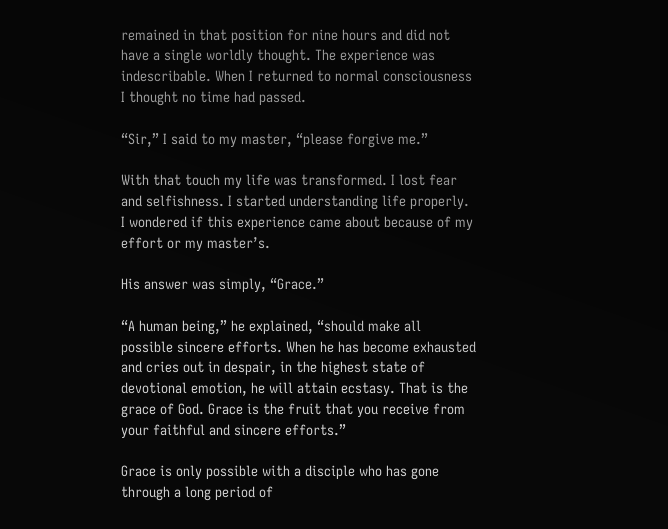remained in that position for nine hours and did not have a single worldly thought. The experience was indescribable. When I returned to normal consciousness I thought no time had passed.

“Sir,” I said to my master, “please forgive me.”

With that touch my life was transformed. I lost fear and selfishness. I started understanding life properly. I wondered if this experience came about because of my effort or my master’s.

His answer was simply, “Grace.”

“A human being,” he explained, “should make all possible sincere efforts. When he has become exhausted and cries out in despair, in the highest state of devotional emotion, he will attain ecstasy. That is the grace of God. Grace is the fruit that you receive from your faithful and sincere efforts.”

Grace is only possible with a disciple who has gone through a long period of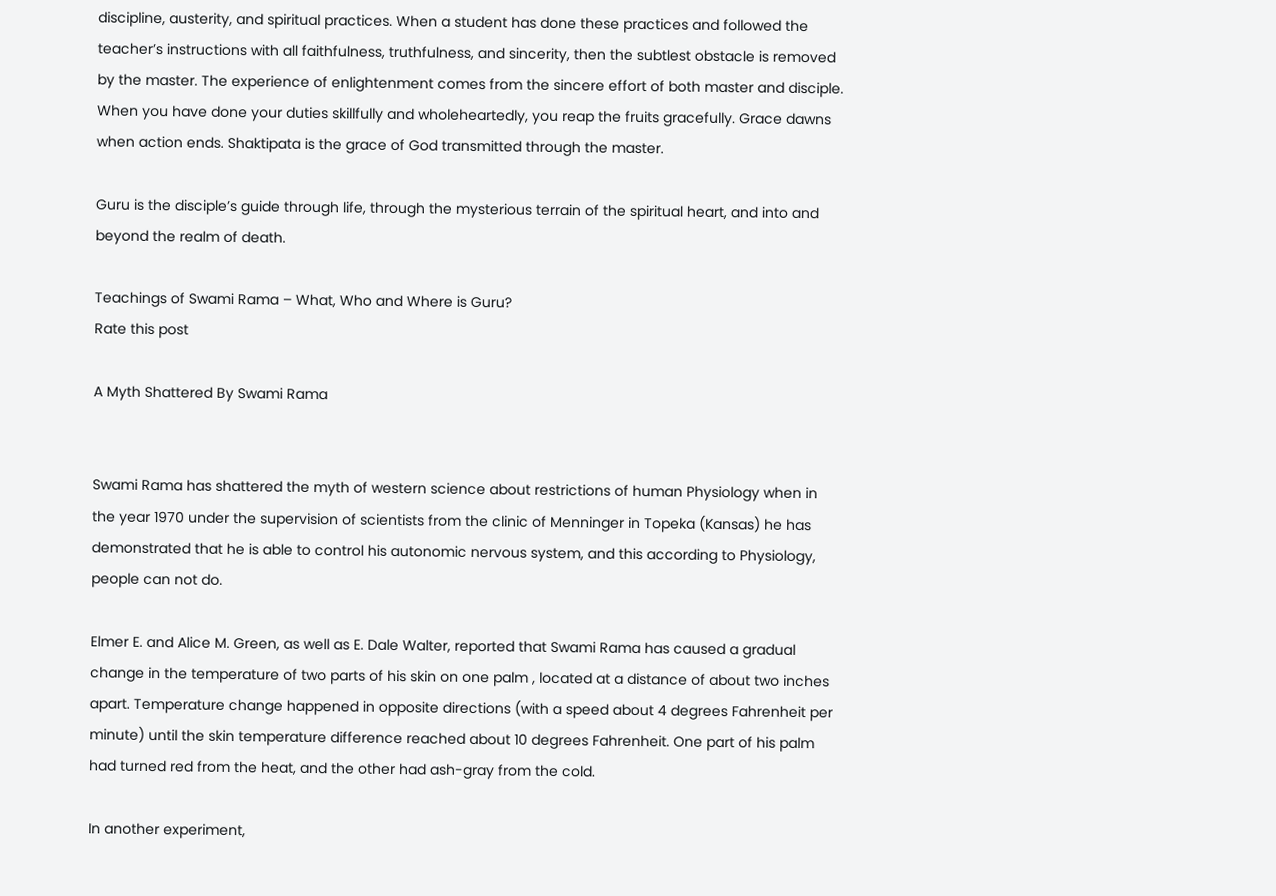discipline, austerity, and spiritual practices. When a student has done these practices and followed the teacher’s instructions with all faithfulness, truthfulness, and sincerity, then the subtlest obstacle is removed by the master. The experience of enlightenment comes from the sincere effort of both master and disciple. When you have done your duties skillfully and wholeheartedly, you reap the fruits gracefully. Grace dawns when action ends. Shaktipata is the grace of God transmitted through the master.

Guru is the disciple’s guide through life, through the mysterious terrain of the spiritual heart, and into and beyond the realm of death.

Teachings of Swami Rama – What, Who and Where is Guru?
Rate this post

A Myth Shattered By Swami Rama


Swami Rama has shattered the myth of western science about restrictions of human Physiology when in the year 1970 under the supervision of scientists from the clinic of Menninger in Topeka (Kansas) he has demonstrated that he is able to control his autonomic nervous system, and this according to Physiology, people can not do.

Elmer E. and Alice M. Green, as well as E. Dale Walter, reported that Swami Rama has caused a gradual change in the temperature of two parts of his skin on one palm , located at a distance of about two inches apart. Temperature change happened in opposite directions (with a speed about 4 degrees Fahrenheit per minute) until the skin temperature difference reached about 10 degrees Fahrenheit. One part of his palm had turned red from the heat, and the other had ash-gray from the cold.

In another experiment,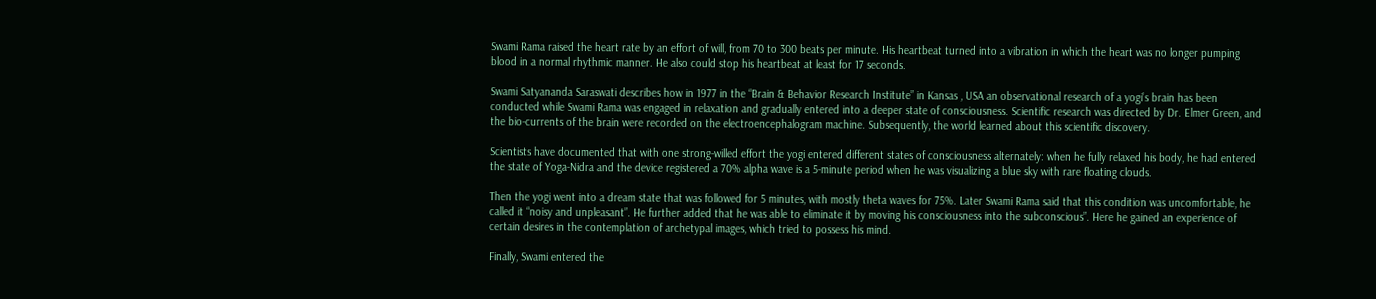Swami Rama raised the heart rate by an effort of will, from 70 to 300 beats per minute. His heartbeat turned into a vibration in which the heart was no longer pumping blood in a normal rhythmic manner. He also could stop his heartbeat at least for 17 seconds.

Swami Satyananda Saraswati describes how in 1977 in the “Brain & Behavior Research Institute” in Kansas , USA an observational research of a yogi’s brain has been conducted while Swami Rama was engaged in relaxation and gradually entered into a deeper state of consciousness. Scientific research was directed by Dr. Elmer Green, and the bio-currents of the brain were recorded on the electroencephalogram machine. Subsequently, the world learned about this scientific discovery.

Scientists have documented that with one strong-willed effort the yogi entered different states of consciousness alternately: when he fully relaxed his body, he had entered the state of Yoga-Nidra and the device registered a 70% alpha wave is a 5-minute period when he was visualizing a blue sky with rare floating clouds.

Then the yogi went into a dream state that was followed for 5 minutes, with mostly theta waves for 75%. Later Swami Rama said that this condition was uncomfortable, he called it “noisy and unpleasant”. He further added that he was able to eliminate it by moving his consciousness into the subconscious”. Here he gained an experience of certain desires in the contemplation of archetypal images, which tried to possess his mind.

Finally, Swami entered the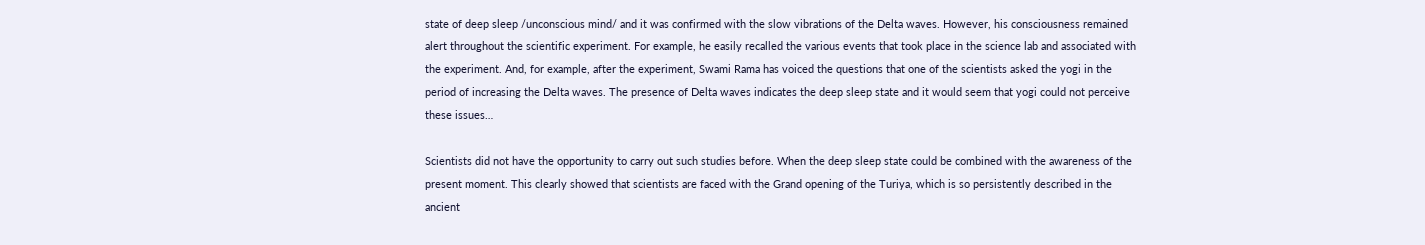state of deep sleep /unconscious mind/ and it was confirmed with the slow vibrations of the Delta waves. However, his consciousness remained alert throughout the scientific experiment. For example, he easily recalled the various events that took place in the science lab and associated with the experiment. And, for example, after the experiment, Swami Rama has voiced the questions that one of the scientists asked the yogi in the period of increasing the Delta waves. The presence of Delta waves indicates the deep sleep state and it would seem that yogi could not perceive these issues…

Scientists did not have the opportunity to carry out such studies before. When the deep sleep state could be combined with the awareness of the present moment. This clearly showed that scientists are faced with the Grand opening of the Turiya, which is so persistently described in the ancient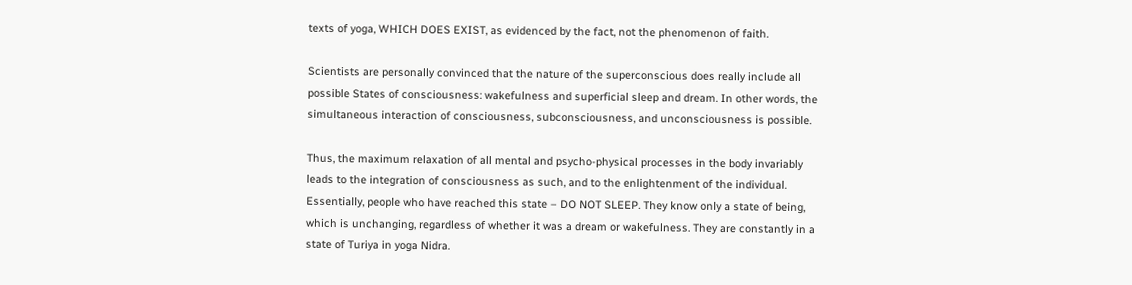texts of yoga, WHICH DOES EXIST, as evidenced by the fact, not the phenomenon of faith.

Scientists are personally convinced that the nature of the superconscious does really include all possible States of consciousness: wakefulness and superficial sleep and dream. In other words, the simultaneous interaction of consciousness, subconsciousness, and unconsciousness is possible.

Thus, the maximum relaxation of all mental and psycho-physical processes in the body invariably leads to the integration of consciousness as such, and to the enlightenment of the individual. Essentially, people who have reached this state – DO NOT SLEEP. They know only a state of being, which is unchanging, regardless of whether it was a dream or wakefulness. They are constantly in a state of Turiya in yoga Nidra.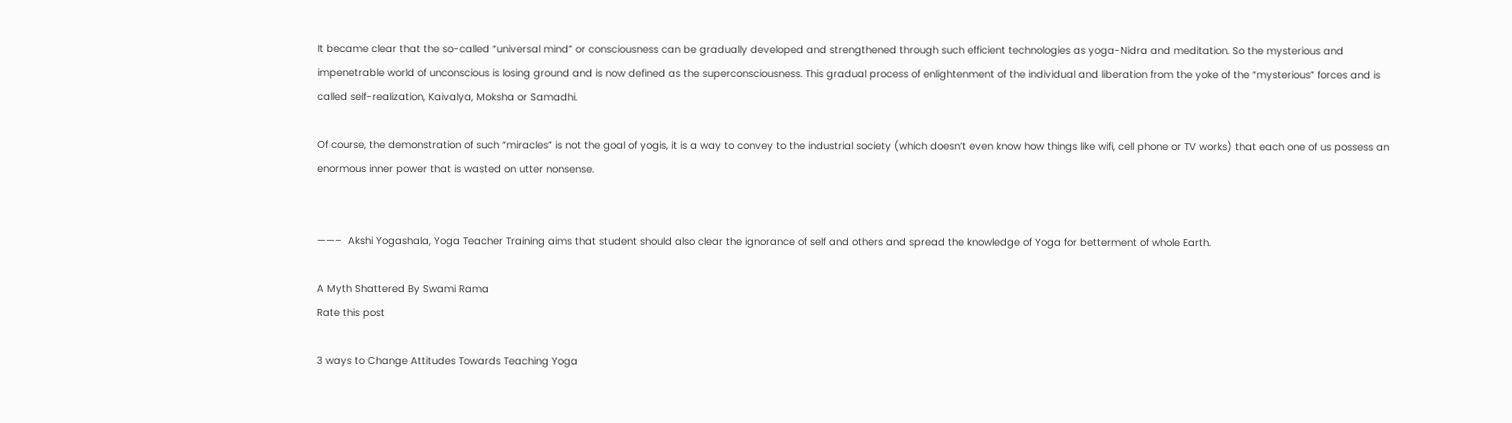It became clear that the so-called “universal mind” or consciousness can be gradually developed and strengthened through such efficient technologies as yoga-Nidra and meditation. So the mysterious and impenetrable world of unconscious is losing ground and is now defined as the superconsciousness. This gradual process of enlightenment of the individual and liberation from the yoke of the “mysterious” forces and is called self-realization, Kaivalya, Moksha or Samadhi.

Of course, the demonstration of such “miracles” is not the goal of yogis, it is a way to convey to the industrial society (which doesn’t even know how things like wifi, cell phone or TV works) that each one of us possess an enormous inner power that is wasted on utter nonsense.


——–  Akshi Yogashala, Yoga Teacher Training aims that student should also clear the ignorance of self and others and spread the knowledge of Yoga for betterment of whole Earth.

A Myth Shattered By Swami Rama
Rate this post

3 ways to Change Attitudes Towards Teaching Yoga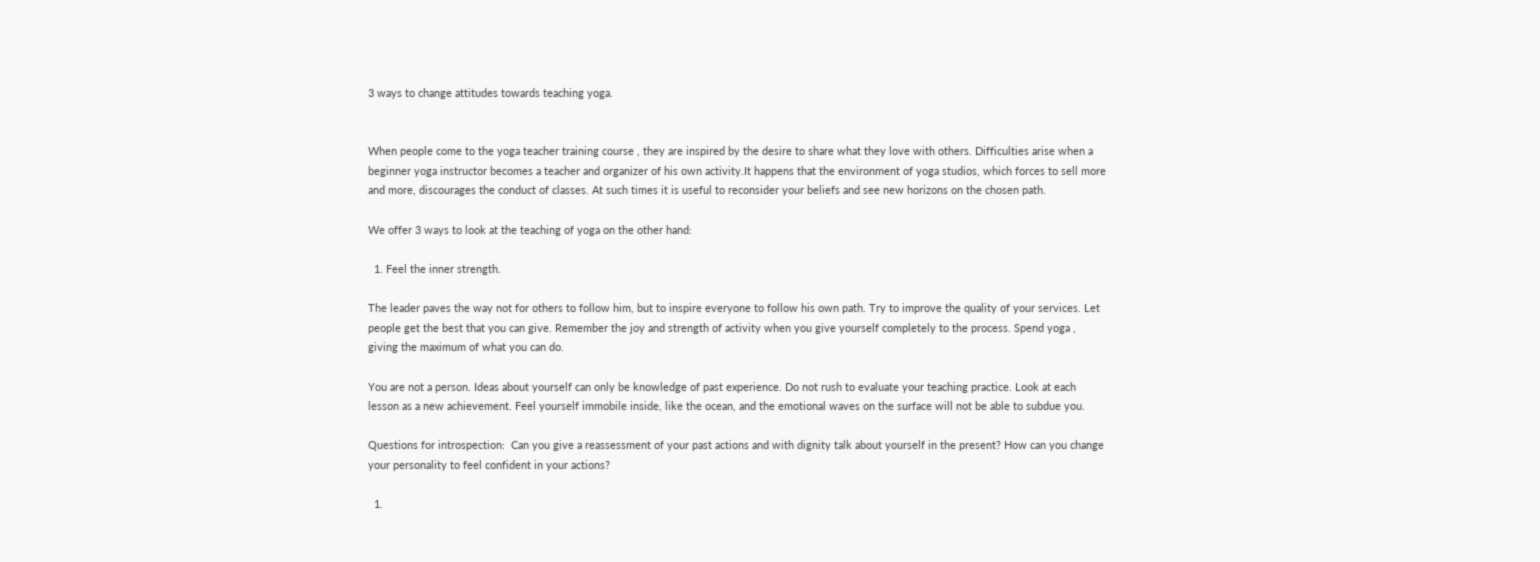3 ways to change attitudes towards teaching yoga.


When people come to the yoga teacher training course , they are inspired by the desire to share what they love with others. Difficulties arise when a beginner yoga instructor becomes a teacher and organizer of his own activity.It happens that the environment of yoga studios, which forces to sell more and more, discourages the conduct of classes. At such times it is useful to reconsider your beliefs and see new horizons on the chosen path.

We offer 3 ways to look at the teaching of yoga on the other hand:

  1. Feel the inner strength.

The leader paves the way not for others to follow him, but to inspire everyone to follow his own path. Try to improve the quality of your services. Let people get the best that you can give. Remember the joy and strength of activity when you give yourself completely to the process. Spend yoga , giving the maximum of what you can do.

You are not a person. Ideas about yourself can only be knowledge of past experience. Do not rush to evaluate your teaching practice. Look at each lesson as a new achievement. Feel yourself immobile inside, like the ocean, and the emotional waves on the surface will not be able to subdue you.

Questions for introspection:  Can you give a reassessment of your past actions and with dignity talk about yourself in the present? How can you change your personality to feel confident in your actions?

  1.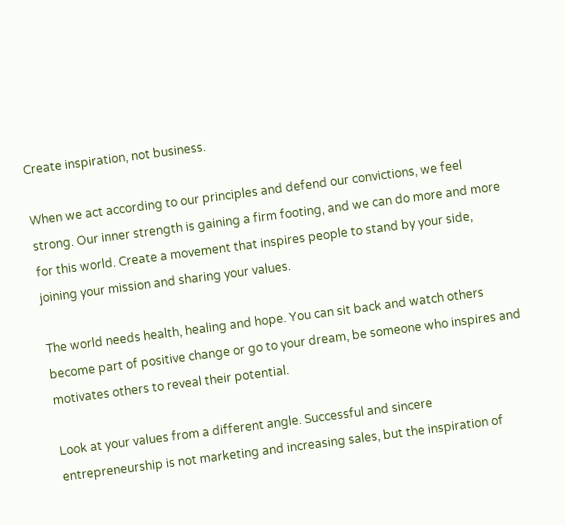Create inspiration, not business.

When we act according to our principles and defend our convictions, we feel strong. Our inner strength is gaining a firm footing, and we can do more and more for this world. Create a movement that inspires people to stand by your side, joining your mission and sharing your values.

The world needs health, healing and hope. You can sit back and watch others become part of positive change or go to your dream, be someone who inspires and motivates others to reveal their potential.

Look at your values from a different angle. Successful and sincere entrepreneurship is not marketing and increasing sales, but the inspiration of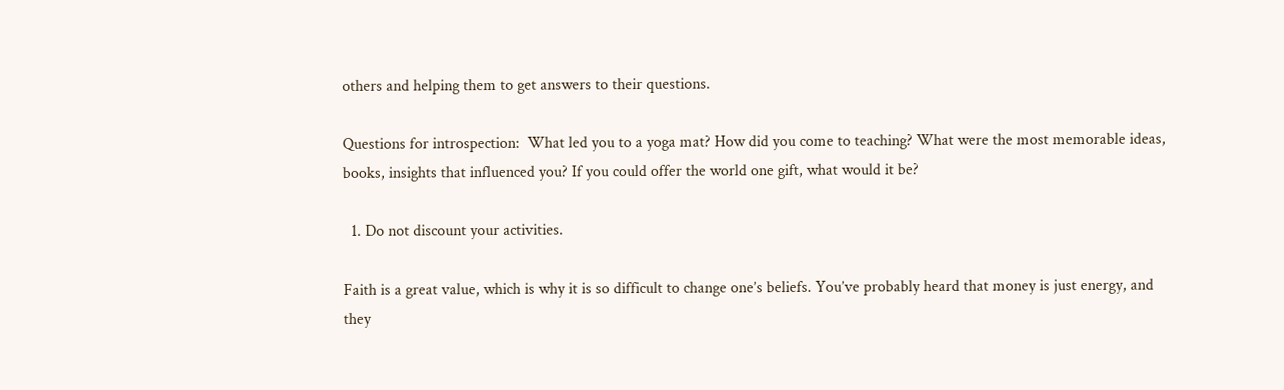others and helping them to get answers to their questions.

Questions for introspection:  What led you to a yoga mat? How did you come to teaching? What were the most memorable ideas, books, insights that influenced you? If you could offer the world one gift, what would it be?

  1. Do not discount your activities.

Faith is a great value, which is why it is so difficult to change one’s beliefs. You’ve probably heard that money is just energy, and they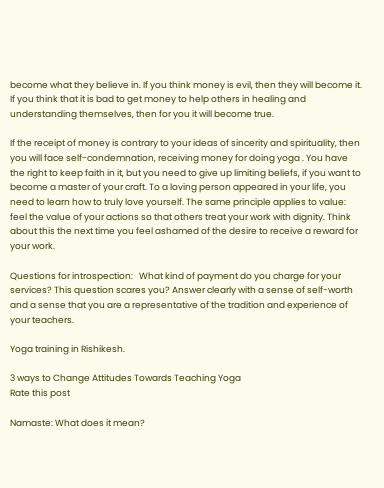become what they believe in. If you think money is evil, then they will become it. If you think that it is bad to get money to help others in healing and understanding themselves, then for you it will become true.

If the receipt of money is contrary to your ideas of sincerity and spirituality, then you will face self-condemnation, receiving money for doing yoga . You have the right to keep faith in it, but you need to give up limiting beliefs, if you want to become a master of your craft. To a loving person appeared in your life, you need to learn how to truly love yourself. The same principle applies to value: feel the value of your actions so that others treat your work with dignity. Think about this the next time you feel ashamed of the desire to receive a reward for your work.

Questions for introspection:   What kind of payment do you charge for your services? This question scares you? Answer clearly with a sense of self-worth and a sense that you are a representative of the tradition and experience of your teachers.

Yoga training in Rishikesh.

3 ways to Change Attitudes Towards Teaching Yoga
Rate this post

Namaste: What does it mean?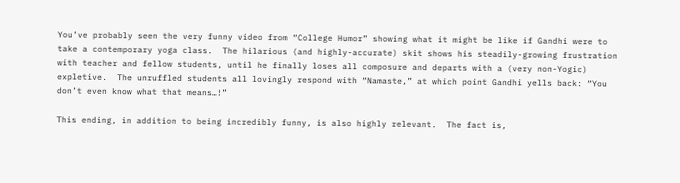You’ve probably seen the very funny video from “College Humor” showing what it might be like if Gandhi were to take a contemporary yoga class.  The hilarious (and highly-accurate) skit shows his steadily-growing frustration with teacher and fellow students, until he finally loses all composure and departs with a (very non-Yogic) expletive.  The unruffled students all lovingly respond with “Namaste,” at which point Gandhi yells back: “You don’t even know what that means…!”

This ending, in addition to being incredibly funny, is also highly relevant.  The fact is,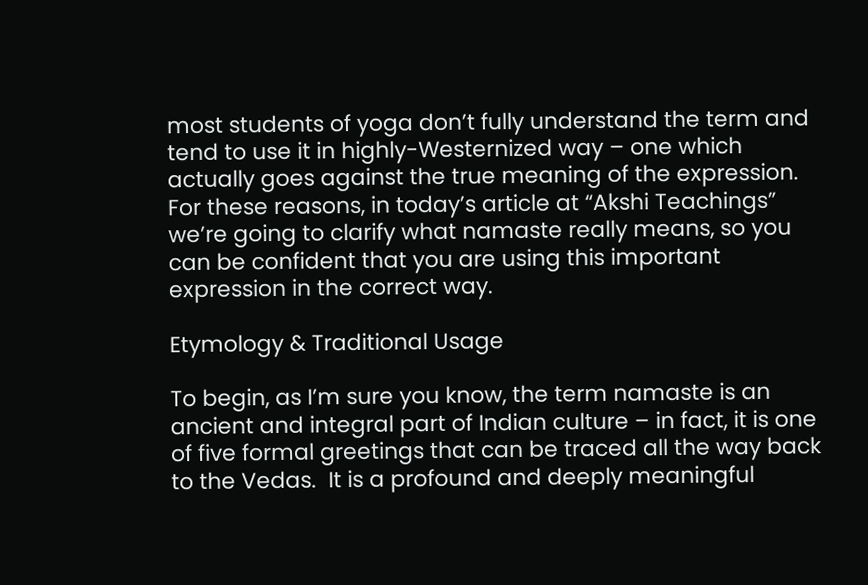most students of yoga don’t fully understand the term and tend to use it in highly-Westernized way – one which actually goes against the true meaning of the expression.  For these reasons, in today’s article at “Akshi Teachings” we’re going to clarify what namaste really means, so you can be confident that you are using this important expression in the correct way.

Etymology & Traditional Usage

To begin, as I’m sure you know, the term namaste is an ancient and integral part of Indian culture – in fact, it is one of five formal greetings that can be traced all the way back to the Vedas.  It is a profound and deeply meaningful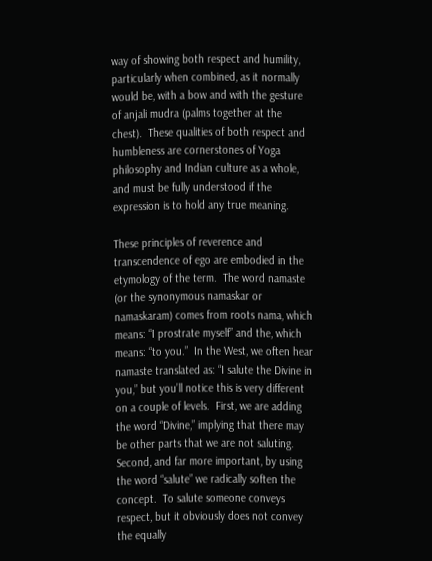way of showing both respect and humility, particularly when combined, as it normally would be, with a bow and with the gesture of anjali mudra (palms together at the chest).  These qualities of both respect and humbleness are cornerstones of Yoga philosophy and Indian culture as a whole, and must be fully understood if the expression is to hold any true meaning.

These principles of reverence and transcendence of ego are embodied in the etymology of the term.  The word namaste (or the synonymous namaskar or namaskaram) comes from roots nama, which means: “I prostrate myself” and the, which means: “to you.”  In the West, we often hear namaste translated as: “I salute the Divine in you,” but you’ll notice this is very different on a couple of levels.  First, we are adding the word “Divine,” implying that there may be other parts that we are not saluting.  Second, and far more important, by using the word “salute” we radically soften the concept.  To salute someone conveys respect, but it obviously does not convey the equally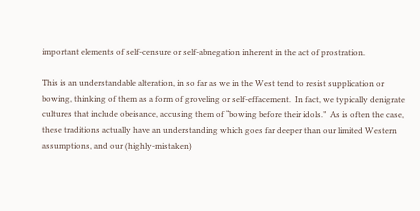important elements of self-censure or self-abnegation inherent in the act of prostration.

This is an understandable alteration, in so far as we in the West tend to resist supplication or bowing, thinking of them as a form of groveling or self-effacement.  In fact, we typically denigrate cultures that include obeisance, accusing them of “bowing before their idols.”  As is often the case, these traditions actually have an understanding which goes far deeper than our limited Western assumptions, and our (highly-mistaken)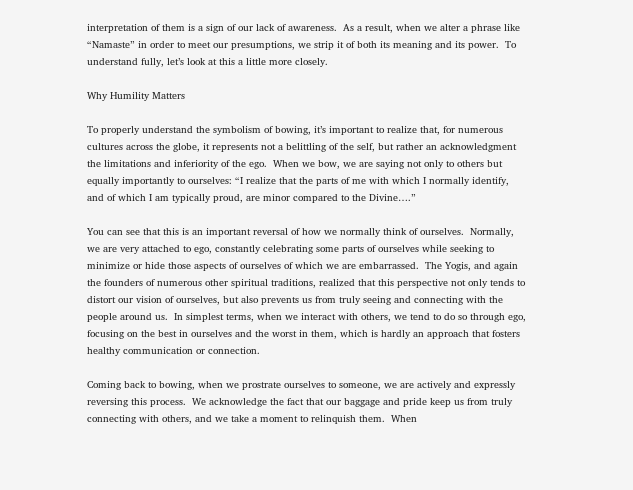interpretation of them is a sign of our lack of awareness.  As a result, when we alter a phrase like “Namaste” in order to meet our presumptions, we strip it of both its meaning and its power.  To understand fully, let’s look at this a little more closely.

Why Humility Matters

To properly understand the symbolism of bowing, it’s important to realize that, for numerous cultures across the globe, it represents not a belittling of the self, but rather an acknowledgment the limitations and inferiority of the ego.  When we bow, we are saying not only to others but equally importantly to ourselves: “I realize that the parts of me with which I normally identify, and of which I am typically proud, are minor compared to the Divine….”

You can see that this is an important reversal of how we normally think of ourselves.  Normally, we are very attached to ego, constantly celebrating some parts of ourselves while seeking to minimize or hide those aspects of ourselves of which we are embarrassed.  The Yogis, and again the founders of numerous other spiritual traditions, realized that this perspective not only tends to distort our vision of ourselves, but also prevents us from truly seeing and connecting with the people around us.  In simplest terms, when we interact with others, we tend to do so through ego, focusing on the best in ourselves and the worst in them, which is hardly an approach that fosters healthy communication or connection.

Coming back to bowing, when we prostrate ourselves to someone, we are actively and expressly reversing this process.  We acknowledge the fact that our baggage and pride keep us from truly connecting with others, and we take a moment to relinquish them.  When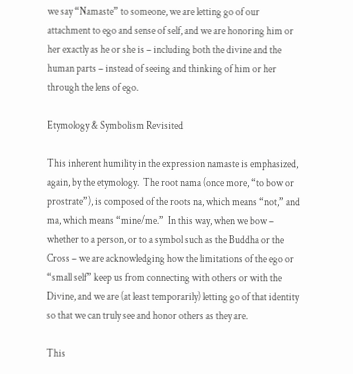we say “Namaste” to someone, we are letting go of our attachment to ego and sense of self, and we are honoring him or her exactly as he or she is – including both the divine and the human parts – instead of seeing and thinking of him or her through the lens of ego.

Etymology & Symbolism Revisited

This inherent humility in the expression namaste is emphasized, again, by the etymology.  The root nama (once more, “to bow or prostrate”), is composed of the roots na, which means “not,” and ma, which means “mine/me.”  In this way, when we bow – whether to a person, or to a symbol such as the Buddha or the Cross – we are acknowledging how the limitations of the ego or “small self” keep us from connecting with others or with the Divine, and we are (at least temporarily) letting go of that identity so that we can truly see and honor others as they are.

This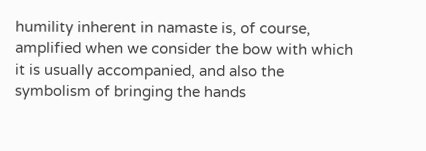humility inherent in namaste is, of course, amplified when we consider the bow with which it is usually accompanied, and also the symbolism of bringing the hands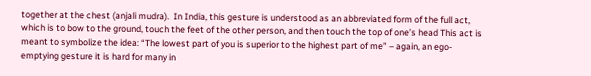together at the chest (anjali mudra).  In India, this gesture is understood as an abbreviated form of the full act, which is to bow to the ground, touch the feet of the other person, and then touch the top of one’s head This act is meant to symbolize the idea: “The lowest part of you is superior to the highest part of me” – again, an ego-emptying gesture it is hard for many in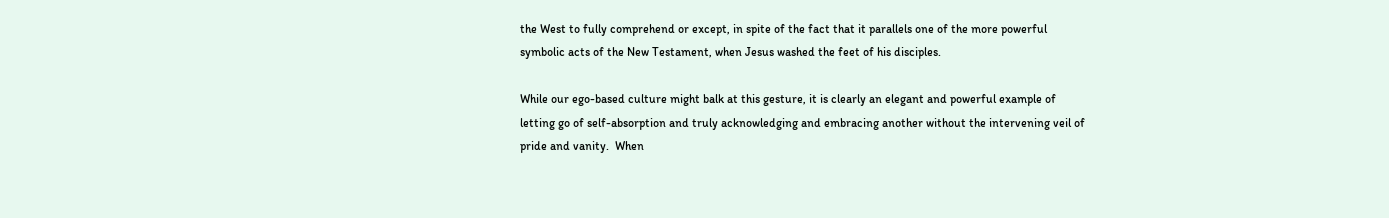the West to fully comprehend or except, in spite of the fact that it parallels one of the more powerful symbolic acts of the New Testament, when Jesus washed the feet of his disciples.

While our ego-based culture might balk at this gesture, it is clearly an elegant and powerful example of letting go of self-absorption and truly acknowledging and embracing another without the intervening veil of pride and vanity.  When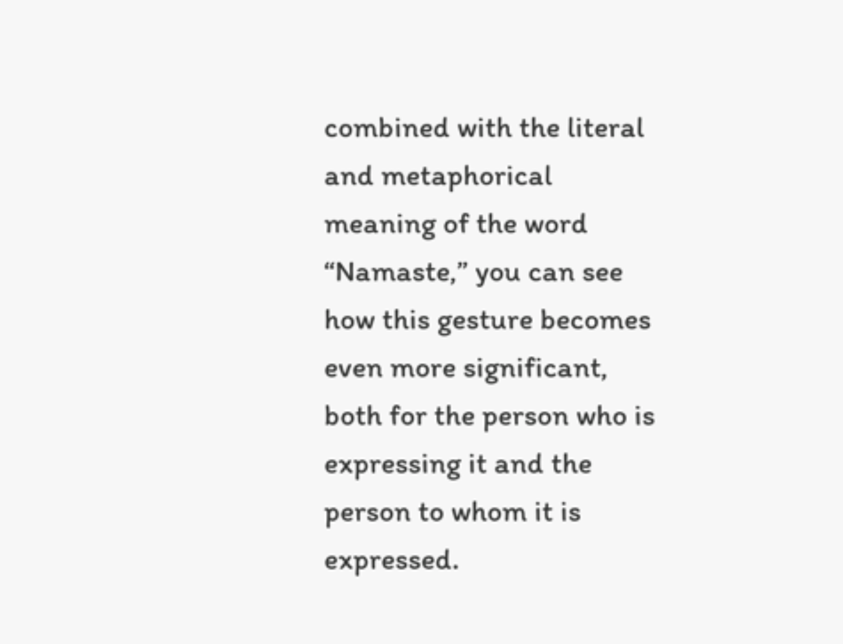combined with the literal and metaphorical meaning of the word “Namaste,” you can see how this gesture becomes even more significant, both for the person who is expressing it and the person to whom it is expressed.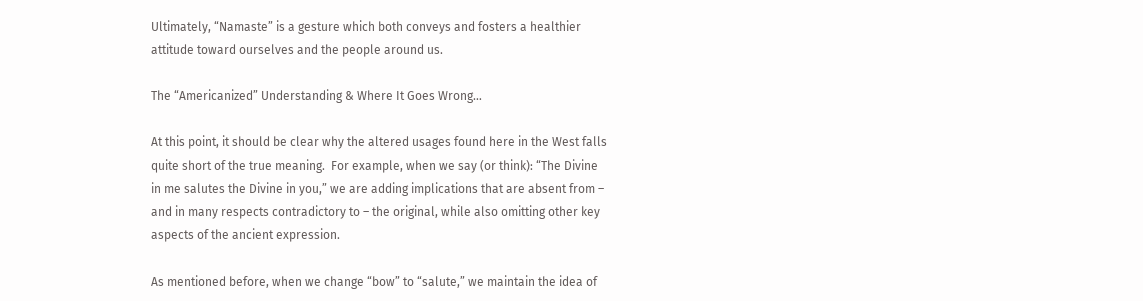Ultimately, “Namaste” is a gesture which both conveys and fosters a healthier attitude toward ourselves and the people around us.

The “Americanized” Understanding & Where It Goes Wrong…

At this point, it should be clear why the altered usages found here in the West falls quite short of the true meaning.  For example, when we say (or think): “The Divine in me salutes the Divine in you,” we are adding implications that are absent from – and in many respects contradictory to – the original, while also omitting other key aspects of the ancient expression.

As mentioned before, when we change “bow” to “salute,” we maintain the idea of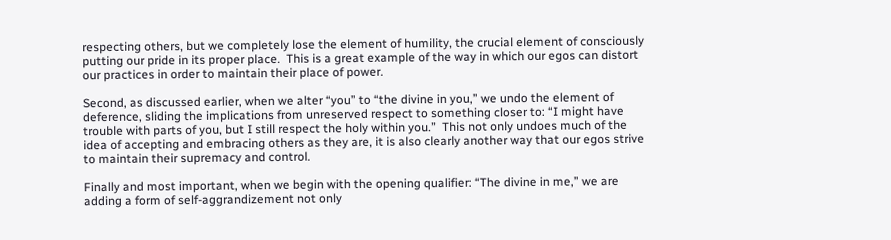respecting others, but we completely lose the element of humility, the crucial element of consciously putting our pride in its proper place.  This is a great example of the way in which our egos can distort our practices in order to maintain their place of power.

Second, as discussed earlier, when we alter “you” to “the divine in you,” we undo the element of deference, sliding the implications from unreserved respect to something closer to: “I might have trouble with parts of you, but I still respect the holy within you.”  This not only undoes much of the idea of accepting and embracing others as they are, it is also clearly another way that our egos strive to maintain their supremacy and control.

Finally and most important, when we begin with the opening qualifier: “The divine in me,” we are adding a form of self-aggrandizement not only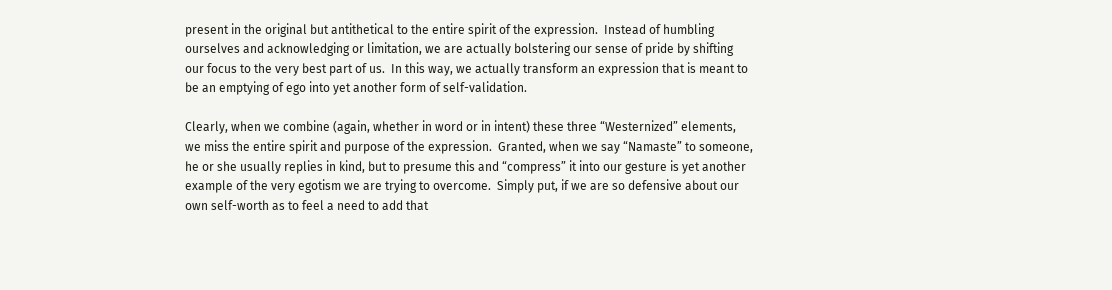present in the original but antithetical to the entire spirit of the expression.  Instead of humbling ourselves and acknowledging or limitation, we are actually bolstering our sense of pride by shifting our focus to the very best part of us.  In this way, we actually transform an expression that is meant to be an emptying of ego into yet another form of self-validation.

Clearly, when we combine (again, whether in word or in intent) these three “Westernized” elements, we miss the entire spirit and purpose of the expression.  Granted, when we say “Namaste” to someone, he or she usually replies in kind, but to presume this and “compress” it into our gesture is yet another example of the very egotism we are trying to overcome.  Simply put, if we are so defensive about our own self-worth as to feel a need to add that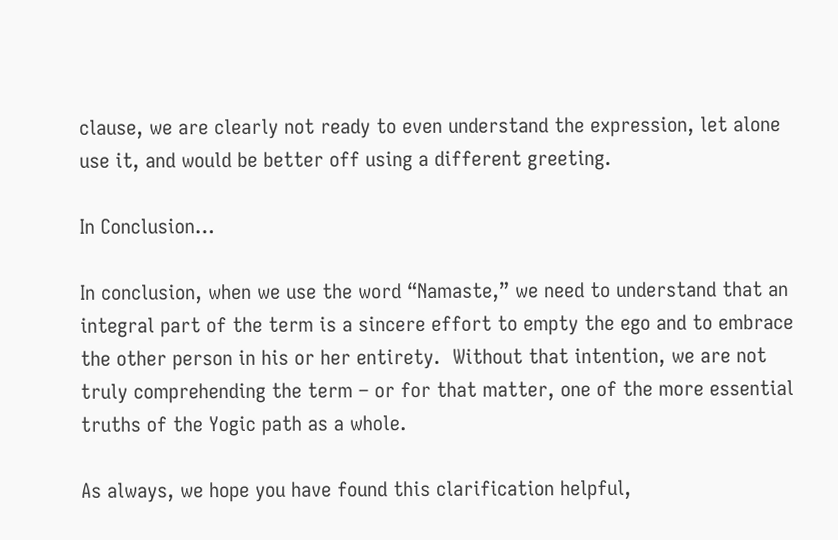clause, we are clearly not ready to even understand the expression, let alone use it, and would be better off using a different greeting.

In Conclusion…

In conclusion, when we use the word “Namaste,” we need to understand that an integral part of the term is a sincere effort to empty the ego and to embrace the other person in his or her entirety.  Without that intention, we are not truly comprehending the term – or for that matter, one of the more essential truths of the Yogic path as a whole.

As always, we hope you have found this clarification helpful,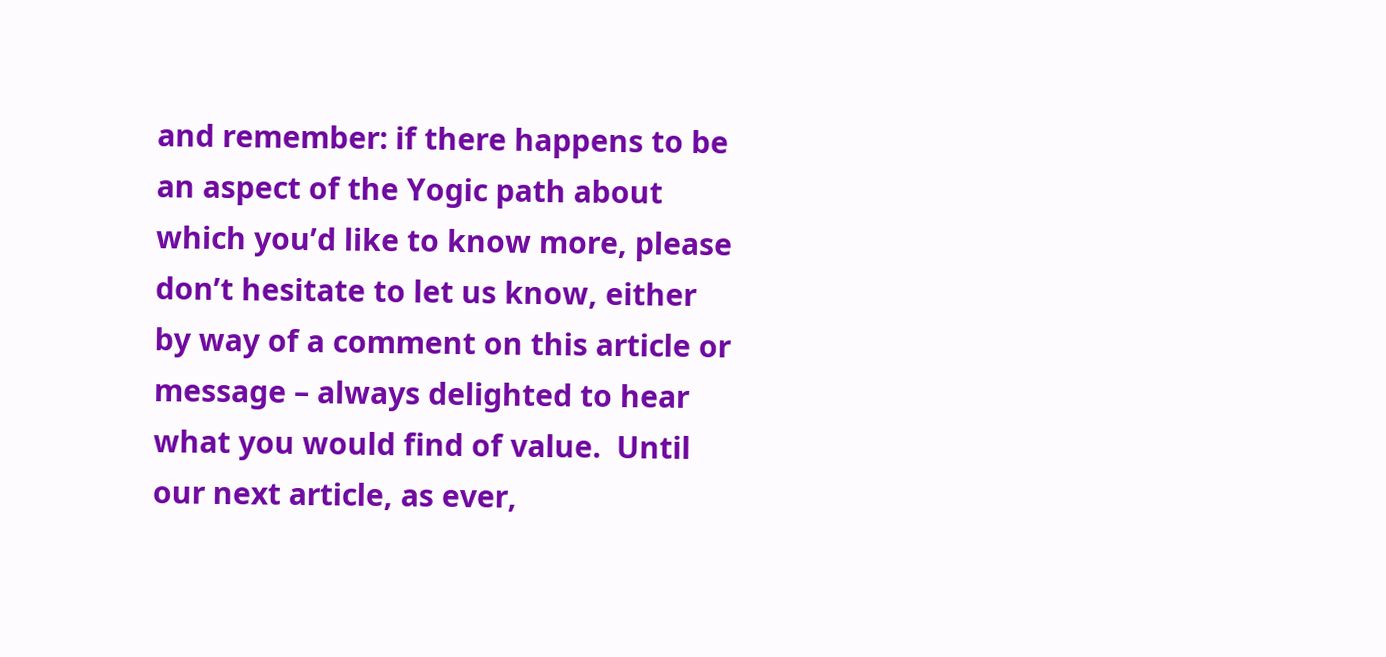and remember: if there happens to be an aspect of the Yogic path about which you’d like to know more, please don’t hesitate to let us know, either by way of a comment on this article or message – always delighted to hear what you would find of value.  Until our next article, as ever,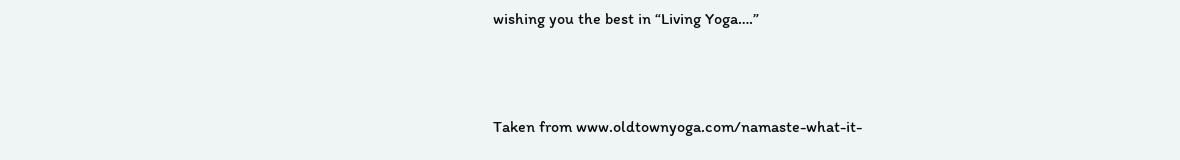wishing you the best in “Living Yoga….”



Taken from www.oldtownyoga.com/namaste-what-it-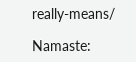really-means/

Namaste: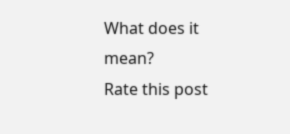What does it mean?
Rate this post